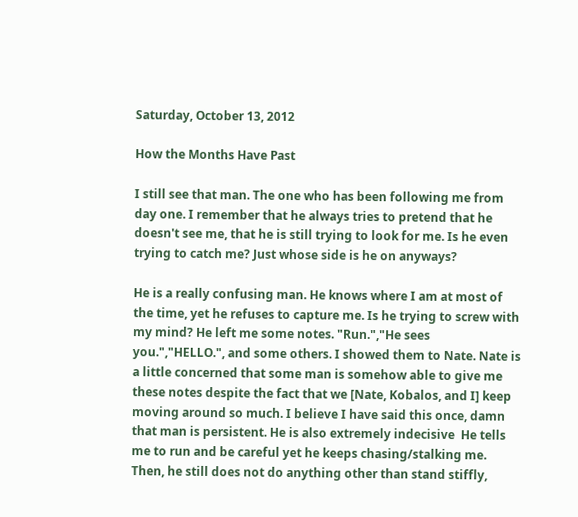Saturday, October 13, 2012

How the Months Have Past

I still see that man. The one who has been following me from day one. I remember that he always tries to pretend that he doesn't see me, that he is still trying to look for me. Is he even trying to catch me? Just whose side is he on anyways?

He is a really confusing man. He knows where I am at most of the time, yet he refuses to capture me. Is he trying to screw with my mind? He left me some notes. "Run.","He sees you.","HELLO.", and some others. I showed them to Nate. Nate is a little concerned that some man is somehow able to give me these notes despite the fact that we [Nate, Kobalos, and I] keep moving around so much. I believe I have said this once, damn that man is persistent. He is also extremely indecisive  He tells me to run and be careful yet he keeps chasing/stalking me. Then, he still does not do anything other than stand stiffly,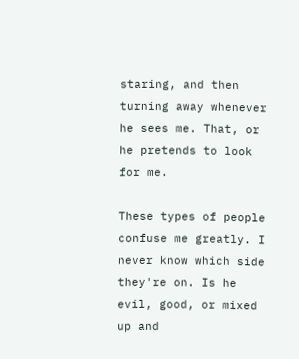staring, and then turning away whenever he sees me. That, or he pretends to look for me.

These types of people confuse me greatly. I never know which side they're on. Is he evil, good, or mixed up and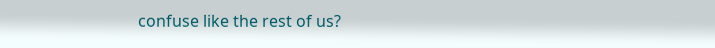confuse like the rest of us?